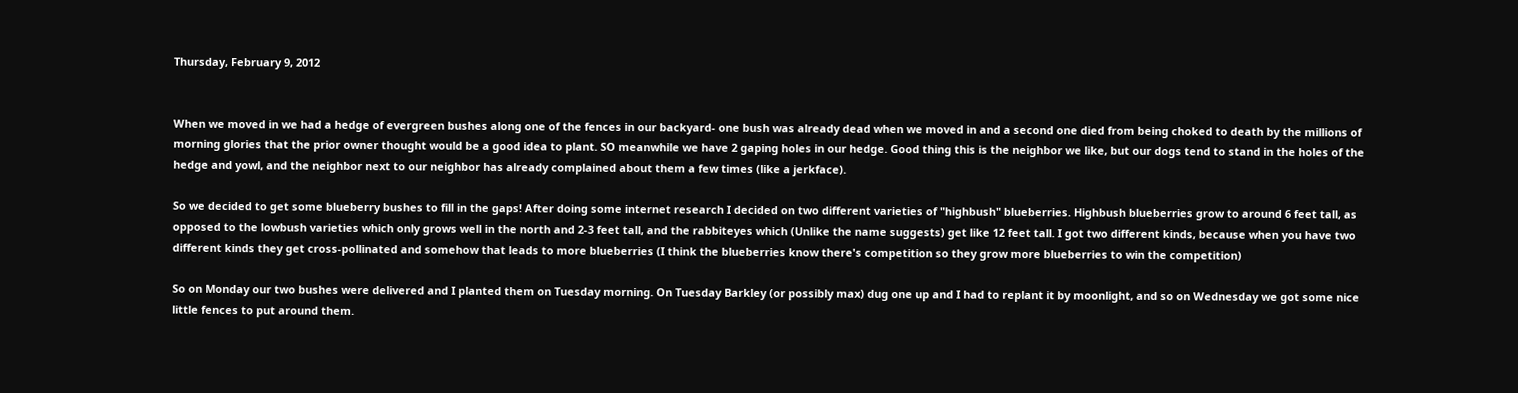Thursday, February 9, 2012


When we moved in we had a hedge of evergreen bushes along one of the fences in our backyard- one bush was already dead when we moved in and a second one died from being choked to death by the millions of morning glories that the prior owner thought would be a good idea to plant. SO meanwhile we have 2 gaping holes in our hedge. Good thing this is the neighbor we like, but our dogs tend to stand in the holes of the hedge and yowl, and the neighbor next to our neighbor has already complained about them a few times (like a jerkface).

So we decided to get some blueberry bushes to fill in the gaps! After doing some internet research I decided on two different varieties of "highbush" blueberries. Highbush blueberries grow to around 6 feet tall, as opposed to the lowbush varieties which only grows well in the north and 2-3 feet tall, and the rabbiteyes which (Unlike the name suggests) get like 12 feet tall. I got two different kinds, because when you have two different kinds they get cross-pollinated and somehow that leads to more blueberries (I think the blueberries know there's competition so they grow more blueberries to win the competition)

So on Monday our two bushes were delivered and I planted them on Tuesday morning. On Tuesday Barkley (or possibly max) dug one up and I had to replant it by moonlight, and so on Wednesday we got some nice little fences to put around them.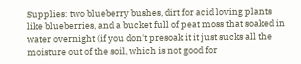Supplies: two blueberry bushes, dirt for acid loving plants like blueberries, and a bucket full of peat moss that soaked in water overnight (if you don't presoak it it just sucks all the moisture out of the soil, which is not good for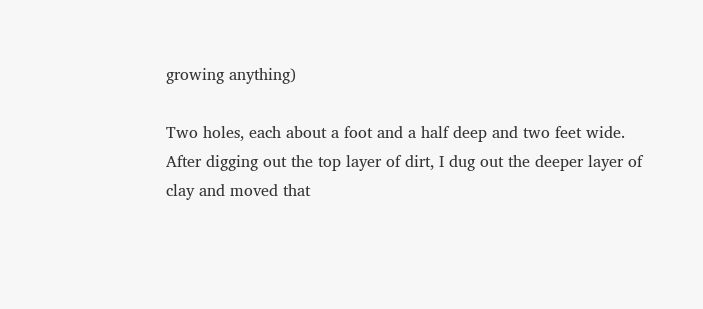growing anything)

Two holes, each about a foot and a half deep and two feet wide. After digging out the top layer of dirt, I dug out the deeper layer of clay and moved that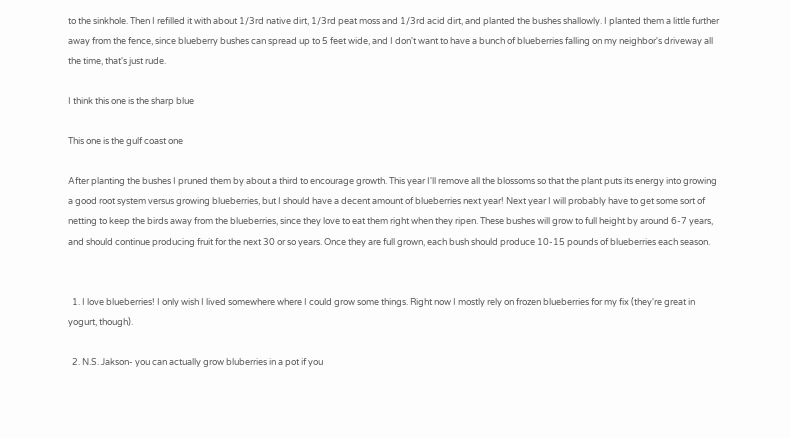to the sinkhole. Then I refilled it with about 1/3rd native dirt, 1/3rd peat moss and 1/3rd acid dirt, and planted the bushes shallowly. I planted them a little further away from the fence, since blueberry bushes can spread up to 5 feet wide, and I don't want to have a bunch of blueberries falling on my neighbor's driveway all the time, that's just rude.

I think this one is the sharp blue

This one is the gulf coast one

After planting the bushes I pruned them by about a third to encourage growth. This year I'll remove all the blossoms so that the plant puts its energy into growing a good root system versus growing blueberries, but I should have a decent amount of blueberries next year! Next year I will probably have to get some sort of netting to keep the birds away from the blueberries, since they love to eat them right when they ripen. These bushes will grow to full height by around 6-7 years, and should continue producing fruit for the next 30 or so years. Once they are full grown, each bush should produce 10-15 pounds of blueberries each season.


  1. I love blueberries! I only wish I lived somewhere where I could grow some things. Right now I mostly rely on frozen blueberries for my fix (they're great in yogurt, though).

  2. N.S. Jakson- you can actually grow bluberries in a pot if you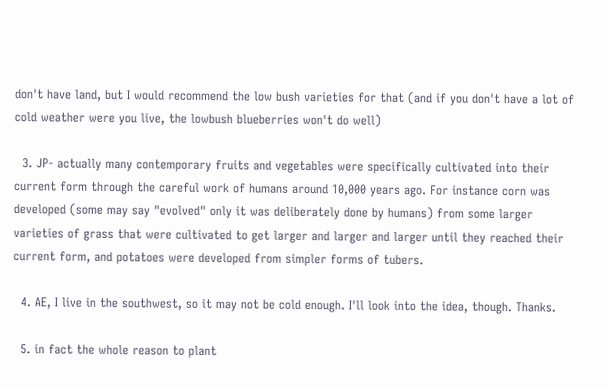don't have land, but I would recommend the low bush varieties for that (and if you don't have a lot of cold weather were you live, the lowbush blueberries won't do well)

  3. JP- actually many contemporary fruits and vegetables were specifically cultivated into their current form through the careful work of humans around 10,000 years ago. For instance corn was developed (some may say "evolved" only it was deliberately done by humans) from some larger varieties of grass that were cultivated to get larger and larger and larger until they reached their current form, and potatoes were developed from simpler forms of tubers.

  4. AE, I live in the southwest, so it may not be cold enough. I'll look into the idea, though. Thanks.

  5. in fact the whole reason to plant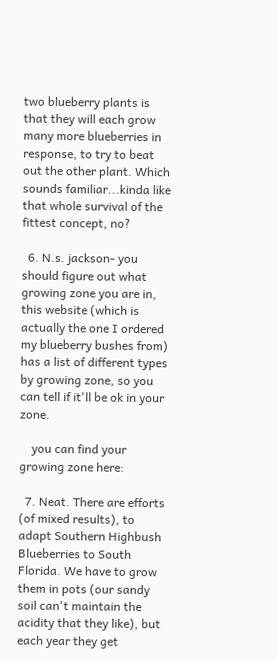two blueberry plants is that they will each grow many more blueberries in response, to try to beat out the other plant. Which sounds familiar...kinda like that whole survival of the fittest concept, no?

  6. N.s. jackson- you should figure out what growing zone you are in, this website (which is actually the one I ordered my blueberry bushes from) has a list of different types by growing zone, so you can tell if it'll be ok in your zone.

    you can find your growing zone here:

  7. Neat. There are efforts (of mixed results), to adapt Southern Highbush Blueberries to South Florida. We have to grow them in pots (our sandy soil can't maintain the acidity that they like), but each year they get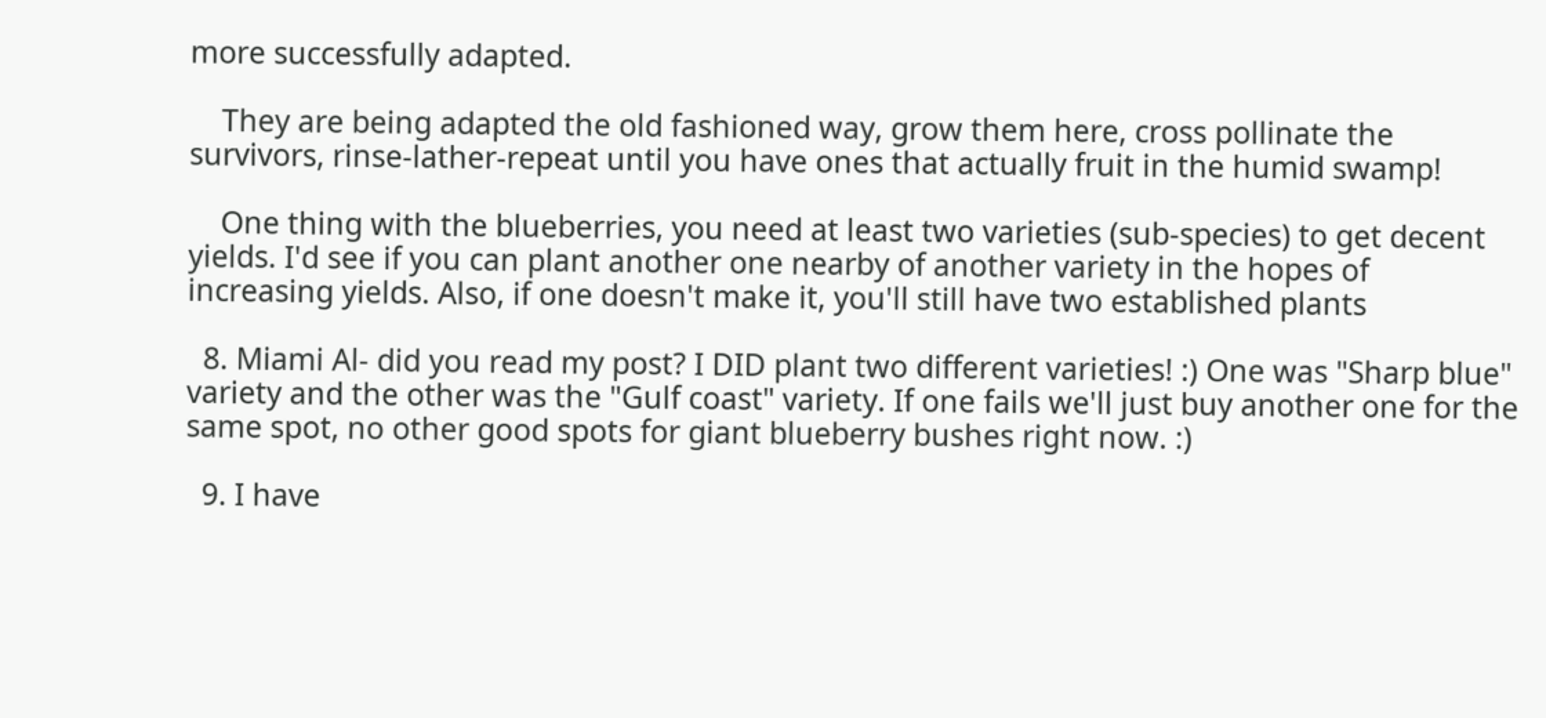more successfully adapted.

    They are being adapted the old fashioned way, grow them here, cross pollinate the survivors, rinse-lather-repeat until you have ones that actually fruit in the humid swamp!

    One thing with the blueberries, you need at least two varieties (sub-species) to get decent yields. I'd see if you can plant another one nearby of another variety in the hopes of increasing yields. Also, if one doesn't make it, you'll still have two established plants

  8. Miami Al- did you read my post? I DID plant two different varieties! :) One was "Sharp blue" variety and the other was the "Gulf coast" variety. If one fails we'll just buy another one for the same spot, no other good spots for giant blueberry bushes right now. :)

  9. I have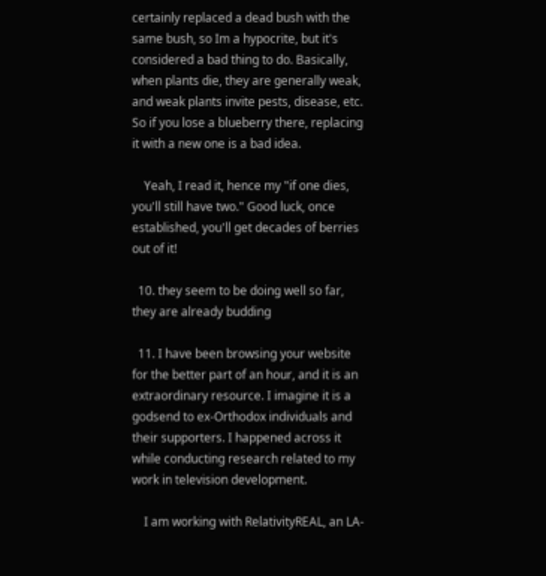certainly replaced a dead bush with the same bush, so Im a hypocrite, but it's considered a bad thing to do. Basically, when plants die, they are generally weak, and weak plants invite pests, disease, etc. So if you lose a blueberry there, replacing it with a new one is a bad idea.

    Yeah, I read it, hence my "if one dies, you'll still have two." Good luck, once established, you'll get decades of berries out of it!

  10. they seem to be doing well so far, they are already budding

  11. I have been browsing your website for the better part of an hour, and it is an extraordinary resource. I imagine it is a godsend to ex-Orthodox individuals and their supporters. I happened across it while conducting research related to my work in television development.

    I am working with RelativityREAL, an LA-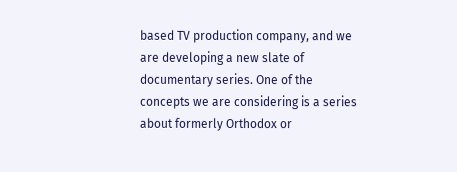based TV production company, and we are developing a new slate of documentary series. One of the concepts we are considering is a series about formerly Orthodox or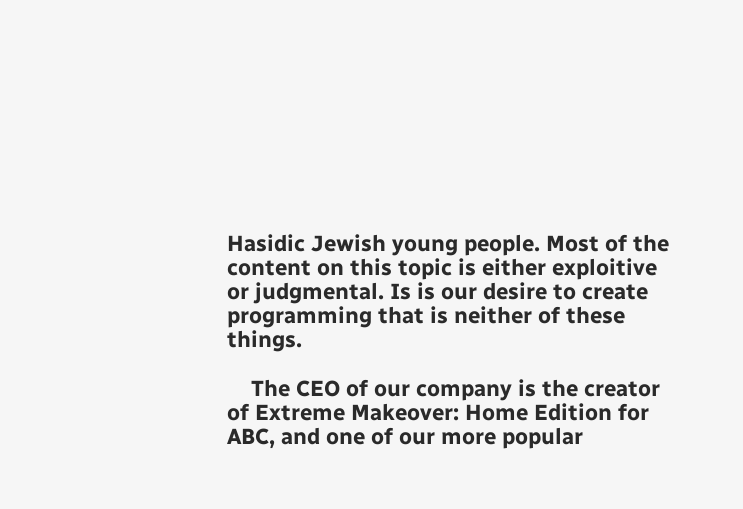Hasidic Jewish young people. Most of the content on this topic is either exploitive or judgmental. Is is our desire to create programming that is neither of these things.

    The CEO of our company is the creator of Extreme Makeover: Home Edition for ABC, and one of our more popular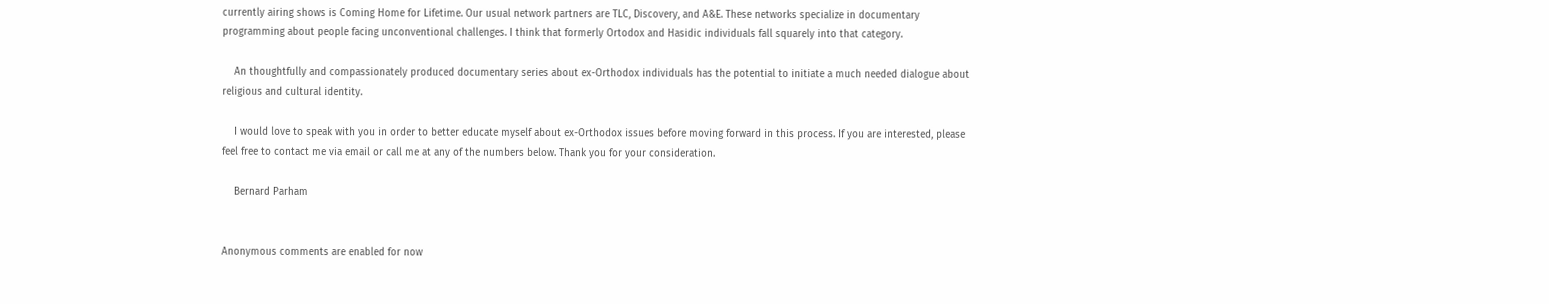currently airing shows is Coming Home for Lifetime. Our usual network partners are TLC, Discovery, and A&E. These networks specialize in documentary programming about people facing unconventional challenges. I think that formerly Ortodox and Hasidic individuals fall squarely into that category.

    An thoughtfully and compassionately produced documentary series about ex-Orthodox individuals has the potential to initiate a much needed dialogue about religious and cultural identity.

    I would love to speak with you in order to better educate myself about ex-Orthodox issues before moving forward in this process. If you are interested, please feel free to contact me via email or call me at any of the numbers below. Thank you for your consideration.

    Bernard Parham


Anonymous comments are enabled for now